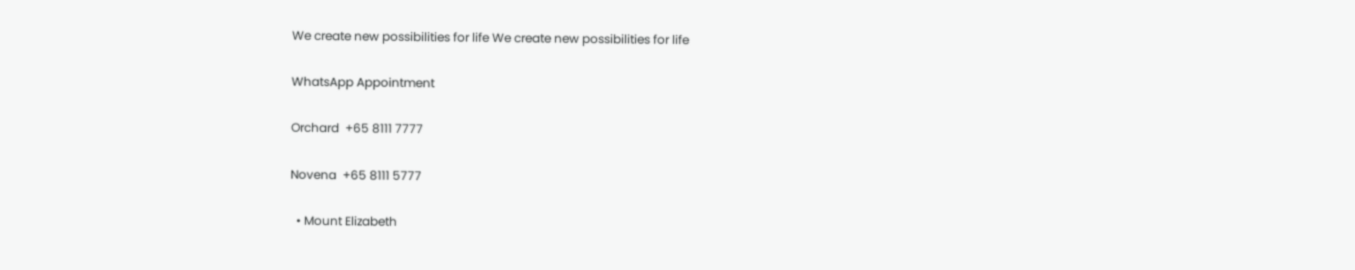We create new possibilities for life We create new possibilities for life

WhatsApp Appointment

Orchard  +65 8111 7777

Novena  +65 8111 5777

  • Mount Elizabeth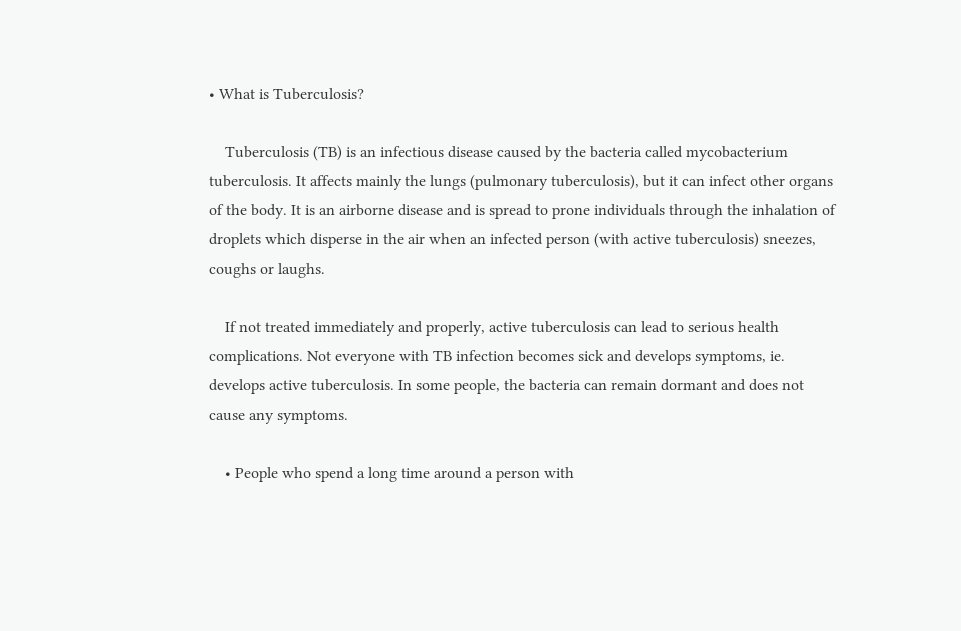• What is Tuberculosis?

    Tuberculosis (TB) is an infectious disease caused by the bacteria called mycobacterium tuberculosis. It affects mainly the lungs (pulmonary tuberculosis), but it can infect other organs of the body. It is an airborne disease and is spread to prone individuals through the inhalation of droplets which disperse in the air when an infected person (with active tuberculosis) sneezes, coughs or laughs.

    If not treated immediately and properly, active tuberculosis can lead to serious health complications. Not everyone with TB infection becomes sick and develops symptoms, ie. develops active tuberculosis. In some people, the bacteria can remain dormant and does not cause any symptoms.

    • People who spend a long time around a person with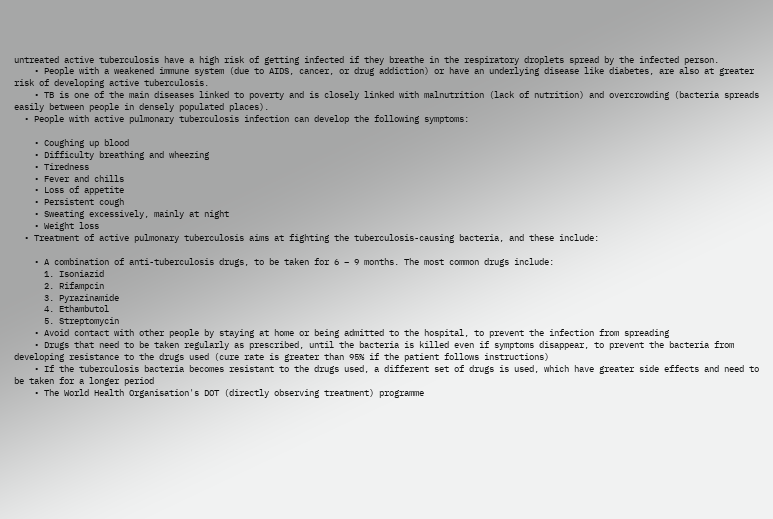untreated active tuberculosis have a high risk of getting infected if they breathe in the respiratory droplets spread by the infected person.
    • People with a weakened immune system (due to AIDS, cancer, or drug addiction) or have an underlying disease like diabetes, are also at greater risk of developing active tuberculosis.
    • TB is one of the main diseases linked to poverty and is closely linked with malnutrition (lack of nutrition) and overcrowding (bacteria spreads easily between people in densely populated places).
  • People with active pulmonary tuberculosis infection can develop the following symptoms:

    • Coughing up blood
    • Difficulty breathing and wheezing
    • Tiredness
    • Fever and chills
    • Loss of appetite
    • Persistent cough
    • Sweating excessively, mainly at night
    • Weight loss
  • Treatment of active pulmonary tuberculosis aims at fighting the tuberculosis-causing bacteria, and these include:

    • A combination of anti-tuberculosis drugs, to be taken for 6 – 9 months. The most common drugs include:
      1. Isoniazid
      2. Rifampcin
      3. Pyrazinamide
      4. Ethambutol
      5. Streptomycin
    • Avoid contact with other people by staying at home or being admitted to the hospital, to prevent the infection from spreading
    • Drugs that need to be taken regularly as prescribed, until the bacteria is killed even if symptoms disappear, to prevent the bacteria from developing resistance to the drugs used (cure rate is greater than 95% if the patient follows instructions)
    • If the tuberculosis bacteria becomes resistant to the drugs used, a different set of drugs is used, which have greater side effects and need to be taken for a longer period
    • The World Health Organisation's DOT (directly observing treatment) programme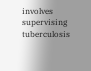involves supervising tuberculosis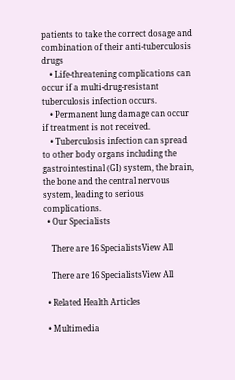patients to take the correct dosage and combination of their anti-tuberculosis drugs
    • Life-threatening complications can occur if a multi-drug-resistant tuberculosis infection occurs.
    • Permanent lung damage can occur if treatment is not received.
    • Tuberculosis infection can spread to other body organs including the gastrointestinal (GI) system, the brain, the bone and the central nervous system, leading to serious complications.
  • Our Specialists

    There are 16 SpecialistsView All

    There are 16 SpecialistsView All

  • Related Health Articles

  • Multimedia